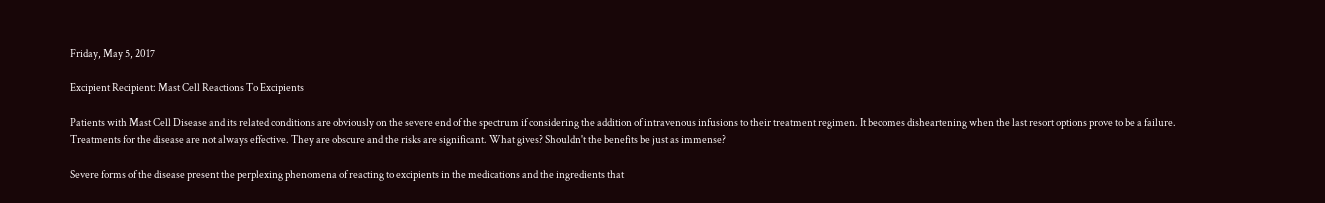Friday, May 5, 2017

Excipient Recipient: Mast Cell Reactions To Excipients

Patients with Mast Cell Disease and its related conditions are obviously on the severe end of the spectrum if considering the addition of intravenous infusions to their treatment regimen. It becomes disheartening when the last resort options prove to be a failure. Treatments for the disease are not always effective. They are obscure and the risks are significant. What gives? Shouldn't the benefits be just as immense?

Severe forms of the disease present the perplexing phenomena of reacting to excipients in the medications and the ingredients that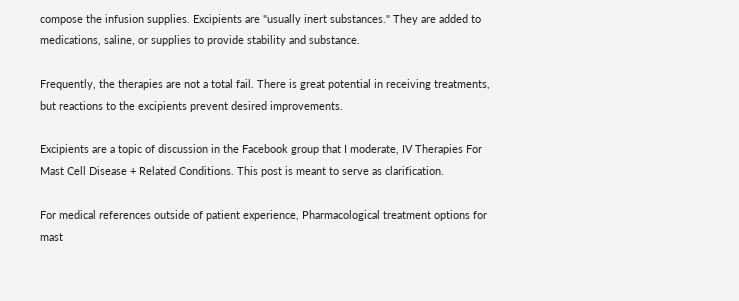compose the infusion supplies. Excipients are "usually inert substances." They are added to medications, saline, or supplies to provide stability and substance.

Frequently, the therapies are not a total fail. There is great potential in receiving treatments, but reactions to the excipients prevent desired improvements.

Excipients are a topic of discussion in the Facebook group that I moderate, IV Therapies For Mast Cell Disease + Related Conditions. This post is meant to serve as clarification.

For medical references outside of patient experience, Pharmacological treatment options for mast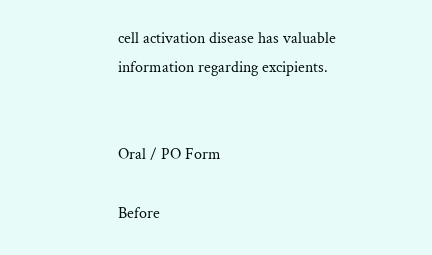cell activation disease has valuable information regarding excipients.


Oral / PO Form

Before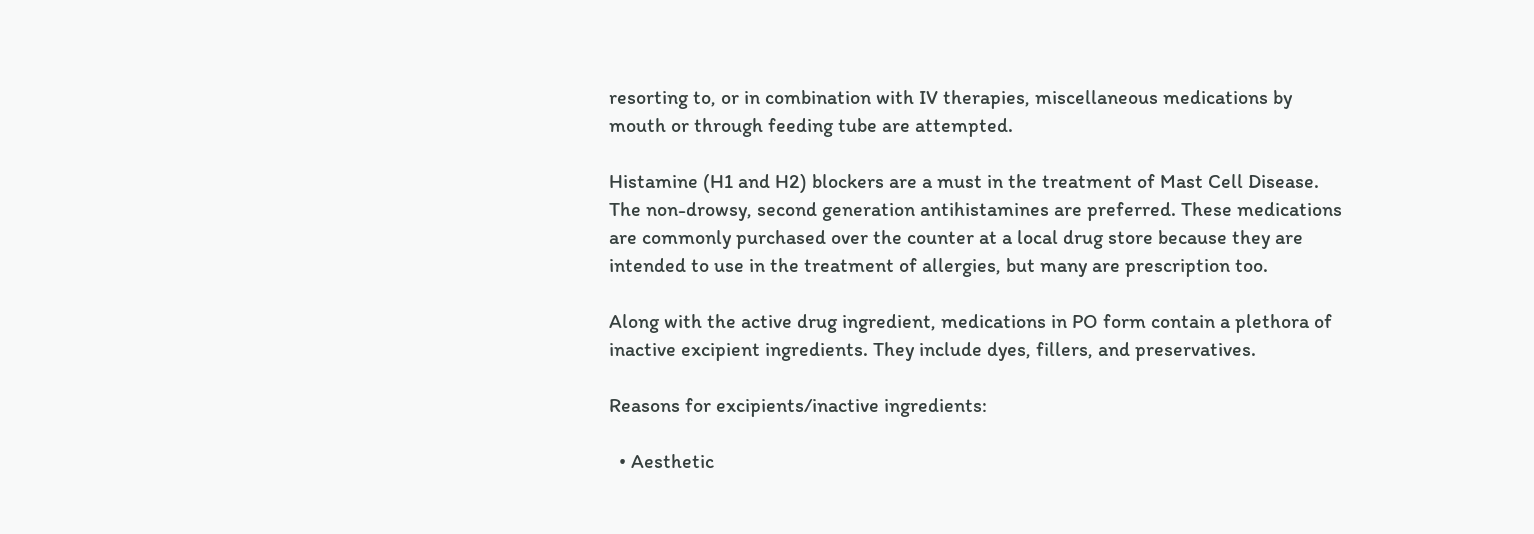resorting to, or in combination with IV therapies, miscellaneous medications by mouth or through feeding tube are attempted.

Histamine (H1 and H2) blockers are a must in the treatment of Mast Cell Disease. The non-drowsy, second generation antihistamines are preferred. These medications are commonly purchased over the counter at a local drug store because they are intended to use in the treatment of allergies, but many are prescription too.

Along with the active drug ingredient, medications in PO form contain a plethora of inactive excipient ingredients. They include dyes, fillers, and preservatives.

Reasons for excipients/inactive ingredients:

  • Aesthetic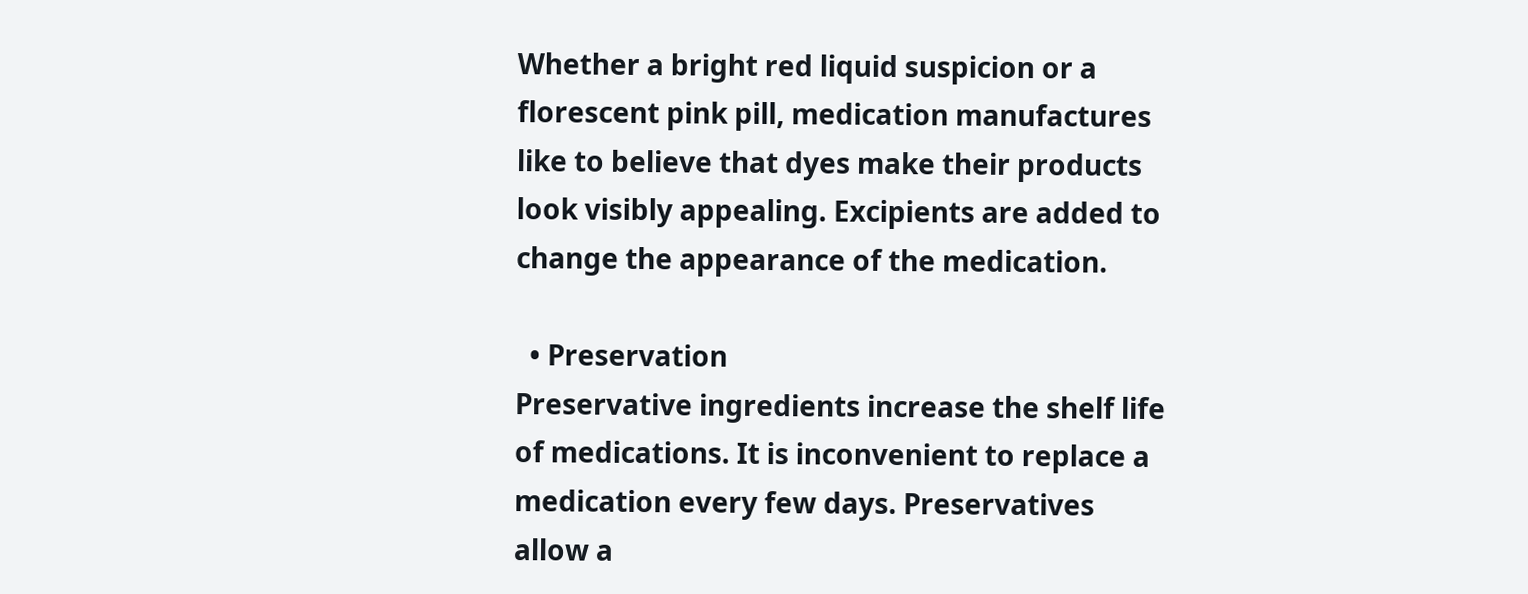Whether a bright red liquid suspicion or a florescent pink pill, medication manufactures like to believe that dyes make their products look visibly appealing. Excipients are added to change the appearance of the medication.

  • Preservation
Preservative ingredients increase the shelf life of medications. It is inconvenient to replace a medication every few days. Preservatives allow a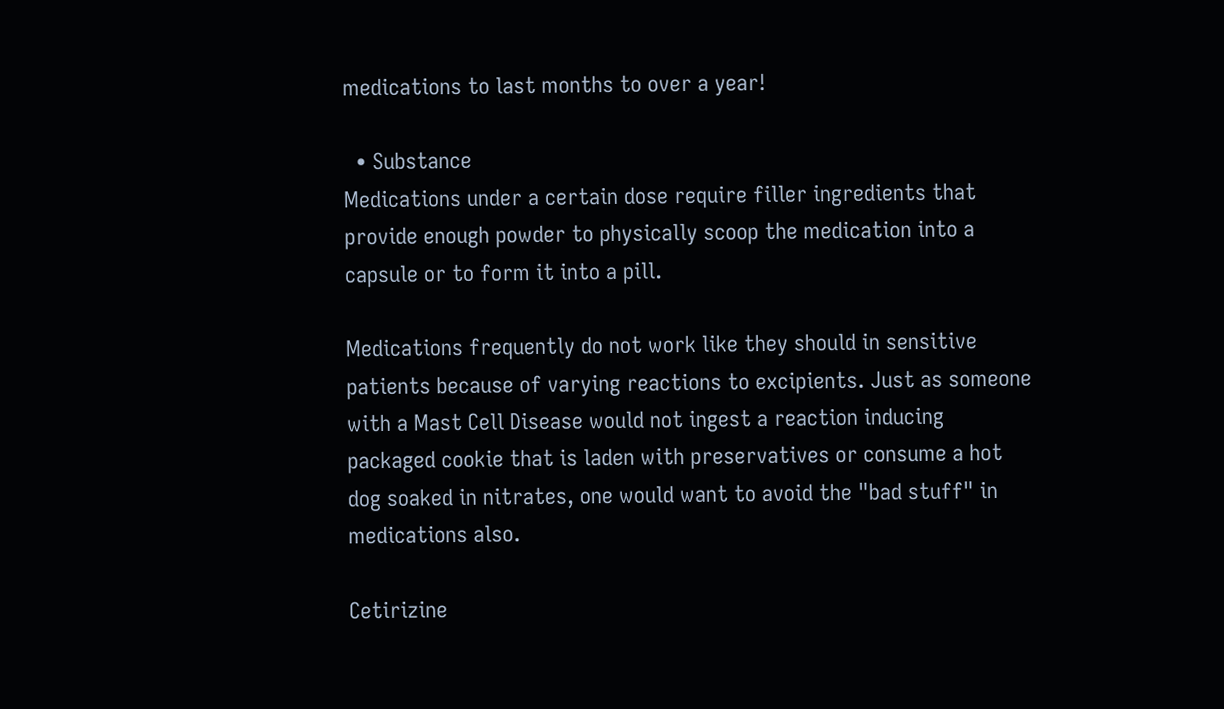medications to last months to over a year!

  • Substance
Medications under a certain dose require filler ingredients that provide enough powder to physically scoop the medication into a capsule or to form it into a pill.

Medications frequently do not work like they should in sensitive patients because of varying reactions to excipients. Just as someone with a Mast Cell Disease would not ingest a reaction inducing packaged cookie that is laden with preservatives or consume a hot dog soaked in nitrates, one would want to avoid the "bad stuff" in medications also.

Cetirizine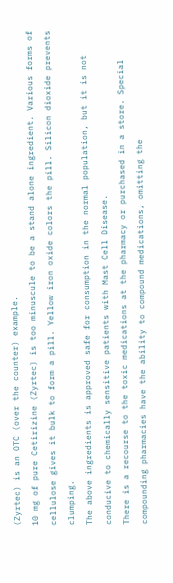(Zyrtec) is an OTC (over the counter) example.
10 mg of pure Cetirizine (Zyrtec) is too minuscule to be a stand alone ingredient. Various forms of cellulose gives it bulk to form a pill. Yellow iron oxide colors the pill. Silicon dioxide prevents clumping.
The above ingredients is approved safe for consumption in the normal population, but it is not conducive to chemically sensitive patients with Mast Cell Disease.
There is a recourse to the toxic medications at the pharmacy or purchased in a store. Special compounding pharmacies have the ability to compound medications, omitting the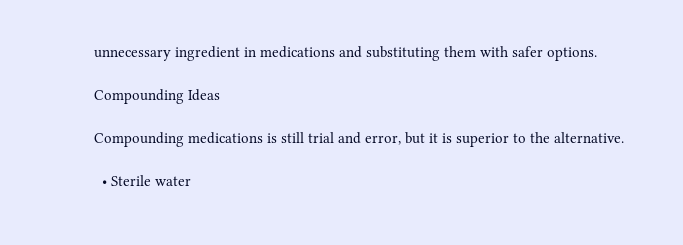unnecessary ingredient in medications and substituting them with safer options.

Compounding Ideas

Compounding medications is still trial and error, but it is superior to the alternative.

  • Sterile water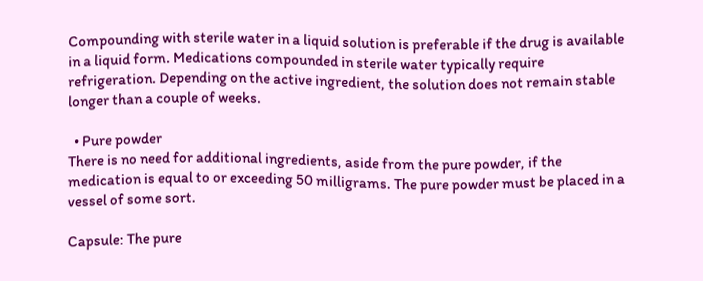Compounding with sterile water in a liquid solution is preferable if the drug is available in a liquid form. Medications compounded in sterile water typically require refrigeration. Depending on the active ingredient, the solution does not remain stable longer than a couple of weeks.

  • Pure powder
There is no need for additional ingredients, aside from the pure powder, if the medication is equal to or exceeding 50 milligrams. The pure powder must be placed in a vessel of some sort.

Capsule: The pure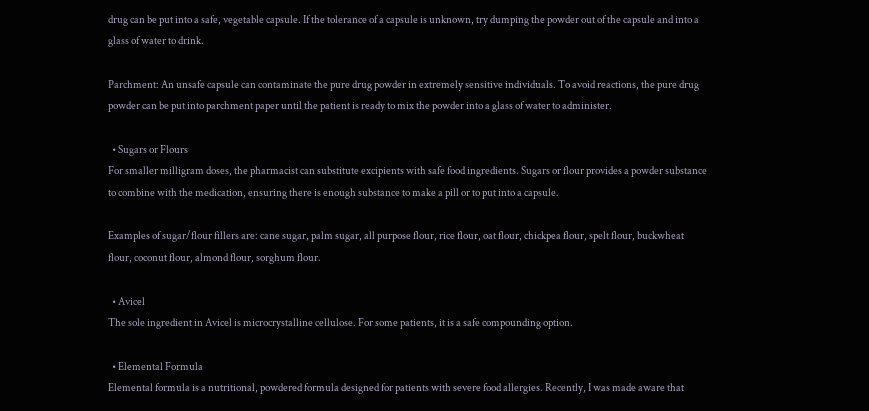drug can be put into a safe, vegetable capsule. If the tolerance of a capsule is unknown, try dumping the powder out of the capsule and into a glass of water to drink.

Parchment: An unsafe capsule can contaminate the pure drug powder in extremely sensitive individuals. To avoid reactions, the pure drug powder can be put into parchment paper until the patient is ready to mix the powder into a glass of water to administer.

  • Sugars or Flours
For smaller milligram doses, the pharmacist can substitute excipients with safe food ingredients. Sugars or flour provides a powder substance to combine with the medication, ensuring there is enough substance to make a pill or to put into a capsule.

Examples of sugar/flour fillers are: cane sugar, palm sugar, all purpose flour, rice flour, oat flour, chickpea flour, spelt flour, buckwheat flour, coconut flour, almond flour, sorghum flour.

  • Avicel
The sole ingredient in Avicel is microcrystalline cellulose. For some patients, it is a safe compounding option.

  • Elemental Formula
Elemental formula is a nutritional, powdered formula designed for patients with severe food allergies. Recently, I was made aware that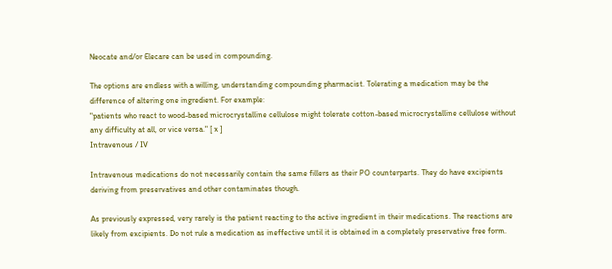Neocate and/or Elecare can be used in compounding.

The options are endless with a willing, understanding compounding pharmacist. Tolerating a medication may be the difference of altering one ingredient. For example:
"patients who react to wood-based microcrystalline cellulose might tolerate cotton-based microcrystalline cellulose without any difficulty at all, or vice versa." [ x ]
Intravenous / IV

Intravenous medications do not necessarily contain the same fillers as their PO counterparts. They do have excipients deriving from preservatives and other contaminates though.

As previously expressed, very rarely is the patient reacting to the active ingredient in their medications. The reactions are likely from excipients. Do not rule a medication as ineffective until it is obtained in a completely preservative free form.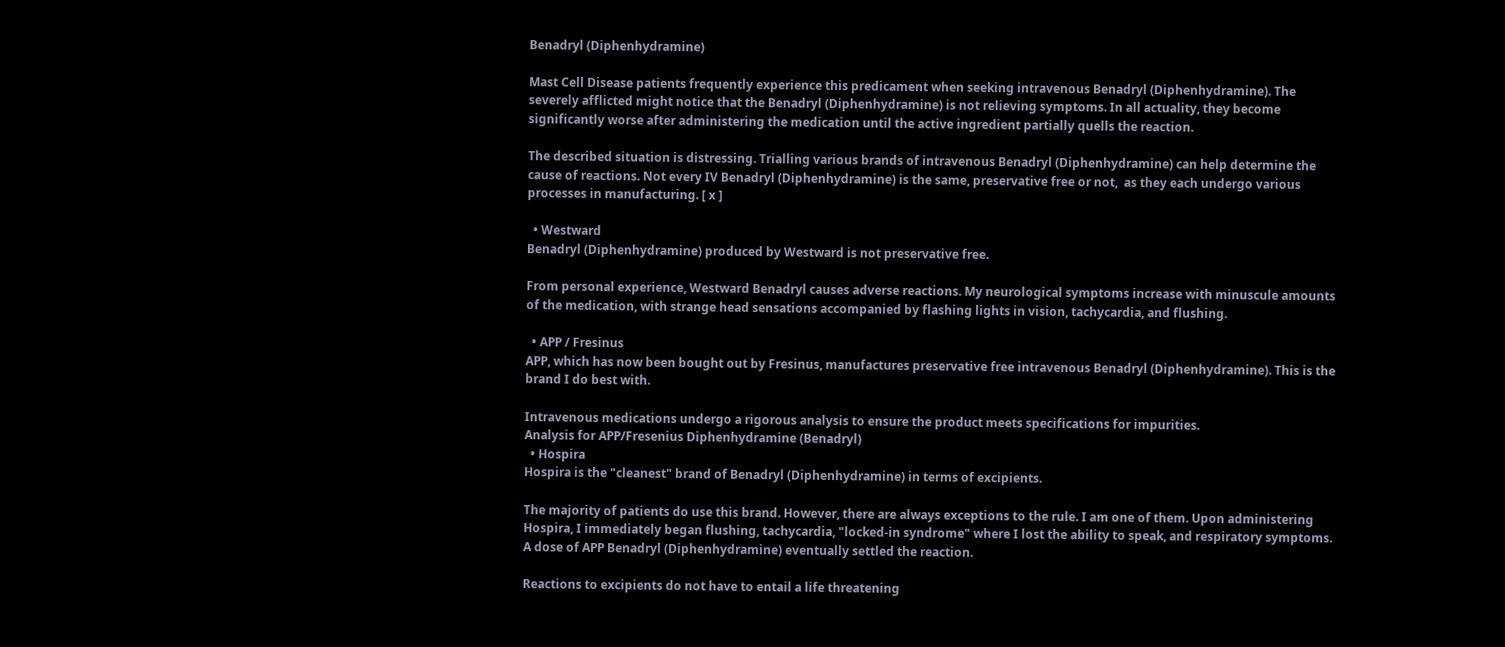Benadryl (Diphenhydramine)

Mast Cell Disease patients frequently experience this predicament when seeking intravenous Benadryl (Diphenhydramine). The severely afflicted might notice that the Benadryl (Diphenhydramine) is not relieving symptoms. In all actuality, they become significantly worse after administering the medication until the active ingredient partially quells the reaction.

The described situation is distressing. Trialling various brands of intravenous Benadryl (Diphenhydramine) can help determine the cause of reactions. Not every IV Benadryl (Diphenhydramine) is the same, preservative free or not,  as they each undergo various processes in manufacturing. [ x ]

  • Westward
Benadryl (Diphenhydramine) produced by Westward is not preservative free.

From personal experience, Westward Benadryl causes adverse reactions. My neurological symptoms increase with minuscule amounts of the medication, with strange head sensations accompanied by flashing lights in vision, tachycardia, and flushing.

  • APP / Fresinus
APP, which has now been bought out by Fresinus, manufactures preservative free intravenous Benadryl (Diphenhydramine). This is the brand I do best with.

Intravenous medications undergo a rigorous analysis to ensure the product meets specifications for impurities.
Analysis for APP/Fresenius Diphenhydramine (Benadryl)
  • Hospira
Hospira is the "cleanest" brand of Benadryl (Diphenhydramine) in terms of excipients.

The majority of patients do use this brand. However, there are always exceptions to the rule. I am one of them. Upon administering Hospira, I immediately began flushing, tachycardia, "locked-in syndrome" where I lost the ability to speak, and respiratory symptoms. A dose of APP Benadryl (Diphenhydramine) eventually settled the reaction.

Reactions to excipients do not have to entail a life threatening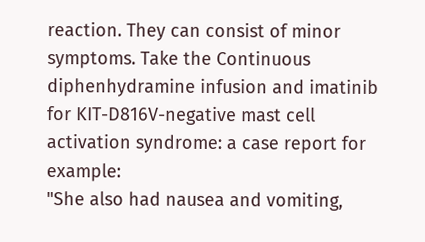reaction. They can consist of minor symptoms. Take the Continuous diphenhydramine infusion and imatinib for KIT-D816V-negative mast cell activation syndrome: a case report for example:
"She also had nausea and vomiting,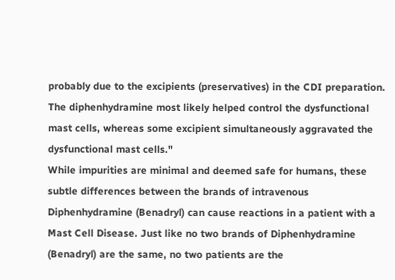probably due to the excipients (preservatives) in the CDI preparation. The diphenhydramine most likely helped control the dysfunctional mast cells, whereas some excipient simultaneously aggravated the dysfunctional mast cells."
While impurities are minimal and deemed safe for humans, these subtle differences between the brands of intravenous Diphenhydramine (Benadryl) can cause reactions in a patient with a Mast Cell Disease. Just like no two brands of Diphenhydramine (Benadryl) are the same, no two patients are the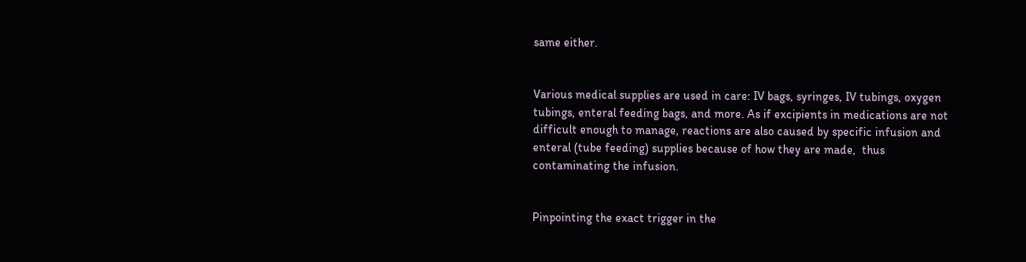same either.


Various medical supplies are used in care: IV bags, syringes, IV tubings, oxygen tubings, enteral feeding bags, and more. As if excipients in medications are not difficult enough to manage, reactions are also caused by specific infusion and enteral (tube feeding) supplies because of how they are made,  thus contaminating the infusion.


Pinpointing the exact trigger in the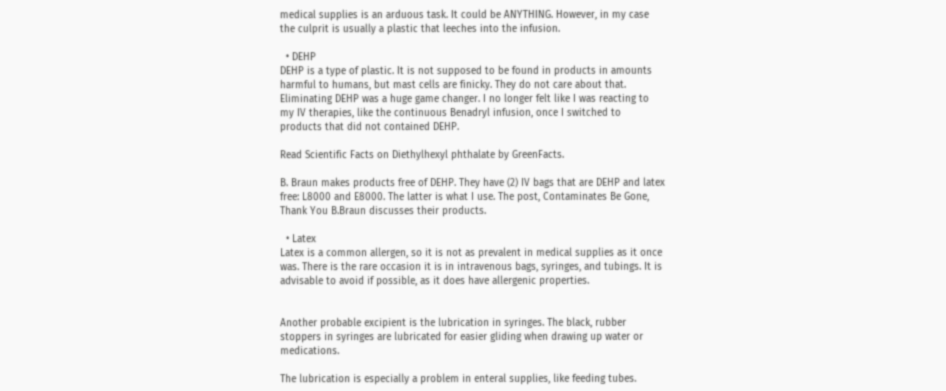medical supplies is an arduous task. It could be ANYTHING. However, in my case the culprit is usually a plastic that leeches into the infusion.

  • DEHP
DEHP is a type of plastic. It is not supposed to be found in products in amounts harmful to humans, but mast cells are finicky. They do not care about that. Eliminating DEHP was a huge game changer. I no longer felt like I was reacting to my IV therapies, like the continuous Benadryl infusion, once I switched to products that did not contained DEHP.

Read Scientific Facts on Diethylhexyl phthalate by GreenFacts.

B. Braun makes products free of DEHP. They have (2) IV bags that are DEHP and latex free: L8000 and E8000. The latter is what I use. The post, Contaminates Be Gone, Thank You B.Braun discusses their products.

  • Latex
Latex is a common allergen, so it is not as prevalent in medical supplies as it once was. There is the rare occasion it is in intravenous bags, syringes, and tubings. It is advisable to avoid if possible, as it does have allergenic properties.


Another probable excipient is the lubrication in syringes. The black, rubber stoppers in syringes are lubricated for easier gliding when drawing up water or medications.

The lubrication is especially a problem in enteral supplies, like feeding tubes.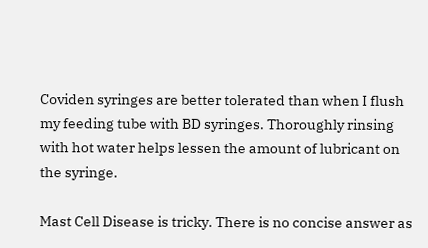Coviden syringes are better tolerated than when I flush my feeding tube with BD syringes. Thoroughly rinsing with hot water helps lessen the amount of lubricant on the syringe.

Mast Cell Disease is tricky. There is no concise answer as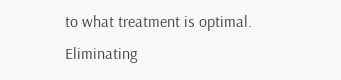to what treatment is optimal. Eliminating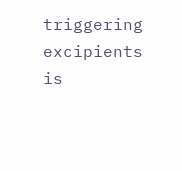triggering excipients is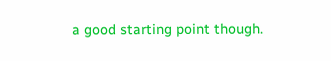a good starting point though.